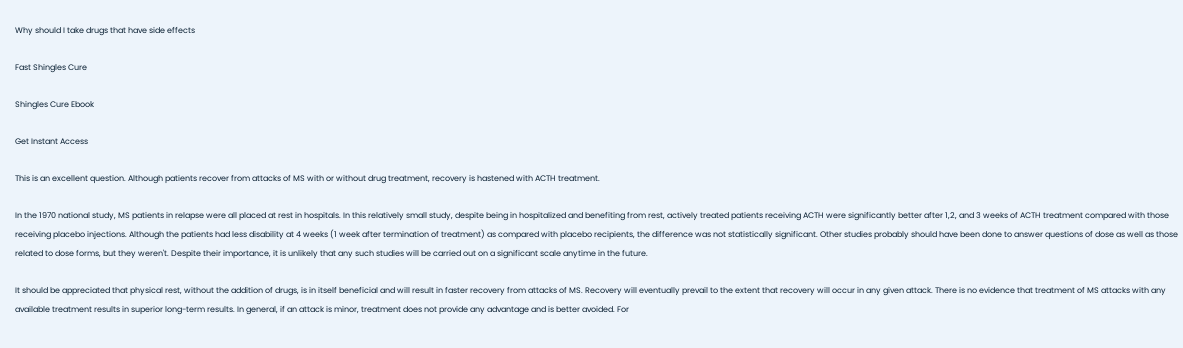Why should I take drugs that have side effects

Fast Shingles Cure

Shingles Cure Ebook

Get Instant Access

This is an excellent question. Although patients recover from attacks of MS with or without drug treatment, recovery is hastened with ACTH treatment.

In the 1970 national study, MS patients in relapse were all placed at rest in hospitals. In this relatively small study, despite being in hospitalized and benefiting from rest, actively treated patients receiving ACTH were significantly better after 1,2, and 3 weeks of ACTH treatment compared with those receiving placebo injections. Although the patients had less disability at 4 weeks (1 week after termination of treatment) as compared with placebo recipients, the difference was not statistically significant. Other studies probably should have been done to answer questions of dose as well as those related to dose forms, but they weren't. Despite their importance, it is unlikely that any such studies will be carried out on a significant scale anytime in the future.

It should be appreciated that physical rest, without the addition of drugs, is in itself beneficial and will result in faster recovery from attacks of MS. Recovery will eventually prevail to the extent that recovery will occur in any given attack. There is no evidence that treatment of MS attacks with any available treatment results in superior long-term results. In general, if an attack is minor, treatment does not provide any advantage and is better avoided. For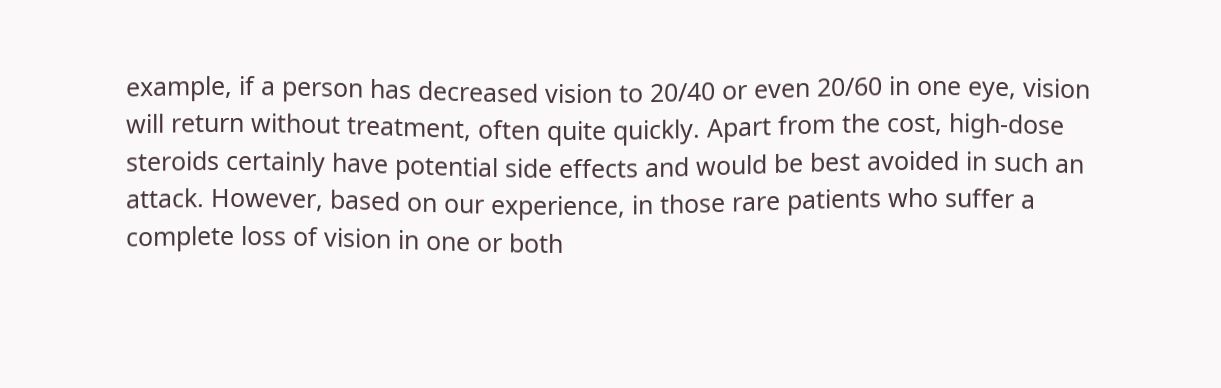example, if a person has decreased vision to 20/40 or even 20/60 in one eye, vision will return without treatment, often quite quickly. Apart from the cost, high-dose steroids certainly have potential side effects and would be best avoided in such an attack. However, based on our experience, in those rare patients who suffer a complete loss of vision in one or both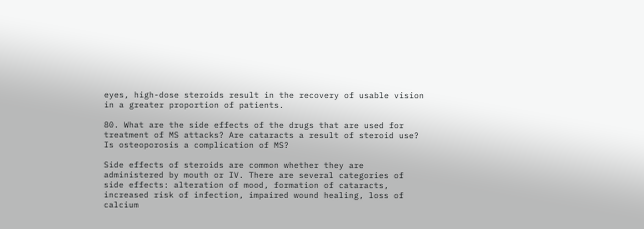eyes, high-dose steroids result in the recovery of usable vision in a greater proportion of patients.

80. What are the side effects of the drugs that are used for treatment of MS attacks? Are cataracts a result of steroid use? Is osteoporosis a complication of MS?

Side effects of steroids are common whether they are administered by mouth or IV. There are several categories of side effects: alteration of mood, formation of cataracts, increased risk of infection, impaired wound healing, loss of calcium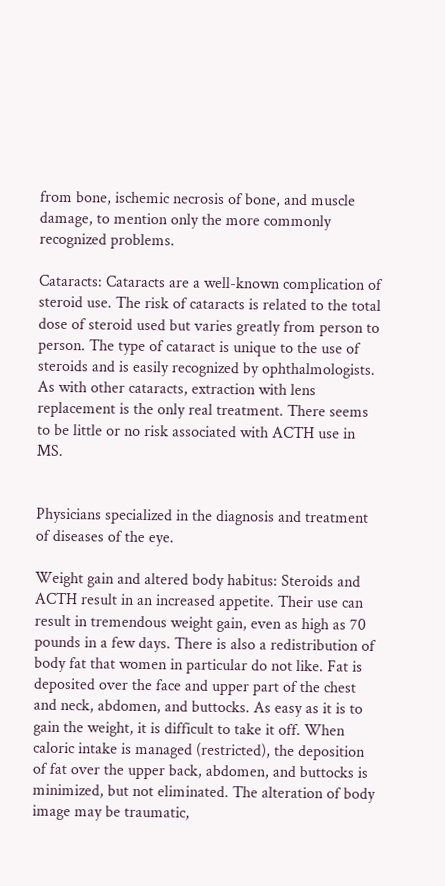from bone, ischemic necrosis of bone, and muscle damage, to mention only the more commonly recognized problems.

Cataracts: Cataracts are a well-known complication of steroid use. The risk of cataracts is related to the total dose of steroid used but varies greatly from person to person. The type of cataract is unique to the use of steroids and is easily recognized by ophthalmologists. As with other cataracts, extraction with lens replacement is the only real treatment. There seems to be little or no risk associated with ACTH use in MS.


Physicians specialized in the diagnosis and treatment of diseases of the eye.

Weight gain and altered body habitus: Steroids and ACTH result in an increased appetite. Their use can result in tremendous weight gain, even as high as 70 pounds in a few days. There is also a redistribution of body fat that women in particular do not like. Fat is deposited over the face and upper part of the chest and neck, abdomen, and buttocks. As easy as it is to gain the weight, it is difficult to take it off. When caloric intake is managed (restricted), the deposition of fat over the upper back, abdomen, and buttocks is minimized, but not eliminated. The alteration of body image may be traumatic,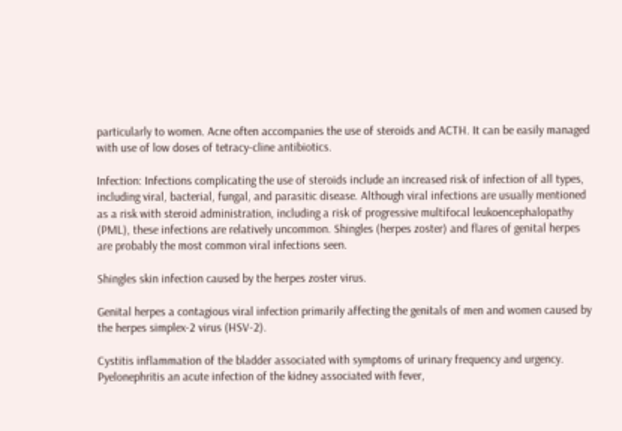particularly to women. Acne often accompanies the use of steroids and ACTH. It can be easily managed with use of low doses of tetracy-cline antibiotics.

Infection: Infections complicating the use of steroids include an increased risk of infection of all types, including viral, bacterial, fungal, and parasitic disease. Although viral infections are usually mentioned as a risk with steroid administration, including a risk of progressive multifocal leukoencephalopathy (PML), these infections are relatively uncommon. Shingles (herpes zoster) and flares of genital herpes are probably the most common viral infections seen.

Shingles skin infection caused by the herpes zoster virus.

Genital herpes a contagious viral infection primarily affecting the genitals of men and women caused by the herpes simplex-2 virus (HSV-2).

Cystitis inflammation of the bladder associated with symptoms of urinary frequency and urgency. Pyelonephritis an acute infection of the kidney associated with fever,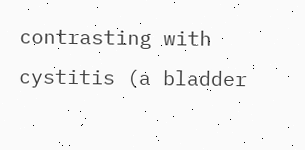contrasting with cystitis (a bladder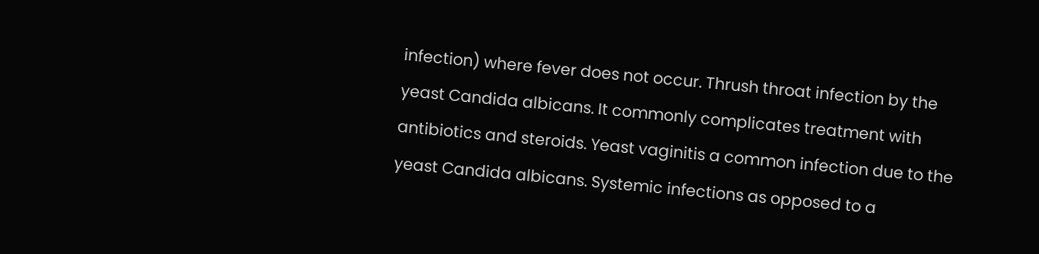infection) where fever does not occur. Thrush throat infection by the yeast Candida albicans. It commonly complicates treatment with antibiotics and steroids. Yeast vaginitis a common infection due to the yeast Candida albicans. Systemic infections as opposed to a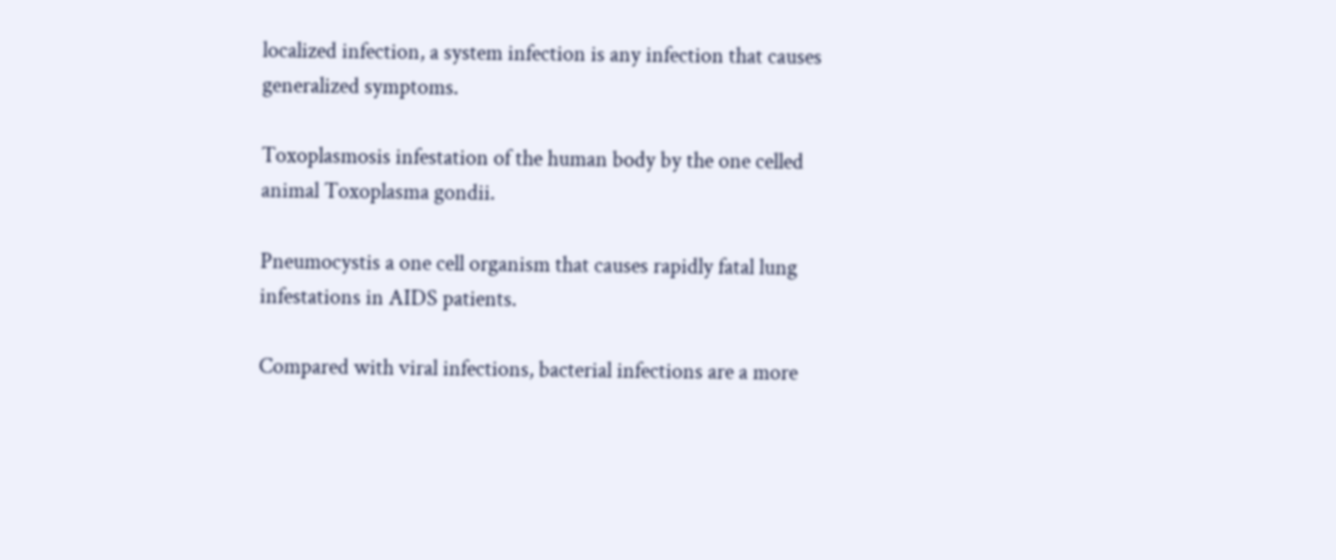localized infection, a system infection is any infection that causes generalized symptoms.

Toxoplasmosis infestation of the human body by the one celled animal Toxoplasma gondii.

Pneumocystis a one cell organism that causes rapidly fatal lung infestations in AIDS patients.

Compared with viral infections, bacterial infections are a more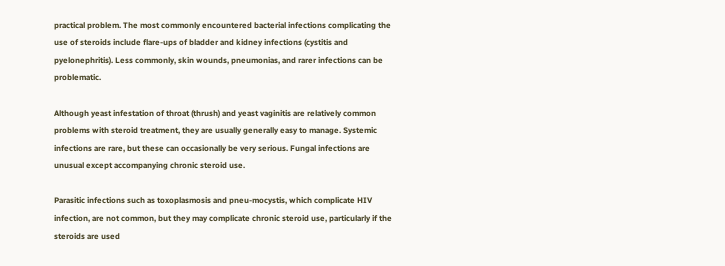practical problem. The most commonly encountered bacterial infections complicating the use of steroids include flare-ups of bladder and kidney infections (cystitis and pyelonephritis). Less commonly, skin wounds, pneumonias, and rarer infections can be problematic.

Although yeast infestation of throat (thrush) and yeast vaginitis are relatively common problems with steroid treatment, they are usually generally easy to manage. Systemic infections are rare, but these can occasionally be very serious. Fungal infections are unusual except accompanying chronic steroid use.

Parasitic infections such as toxoplasmosis and pneu-mocystis, which complicate HIV infection, are not common, but they may complicate chronic steroid use, particularly if the steroids are used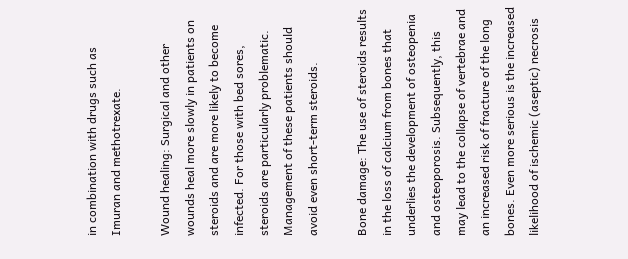in combination with drugs such as Imuran and methotrexate.

Wound healing: Surgical and other wounds heal more slowly in patients on steroids and are more likely to become infected. For those with bed sores, steroids are particularly problematic. Management of these patients should avoid even short-term steroids.

Bone damage: The use of steroids results in the loss of calcium from bones that underlies the development of osteopenia and osteoporosis. Subsequently, this may lead to the collapse of vertebrae and an increased risk of fracture of the long bones. Even more serious is the increased likelihood of ischemic (aseptic) necrosis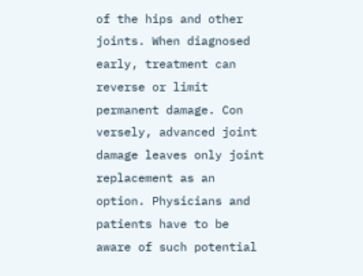of the hips and other joints. When diagnosed early, treatment can reverse or limit permanent damage. Con versely, advanced joint damage leaves only joint replacement as an option. Physicians and patients have to be aware of such potential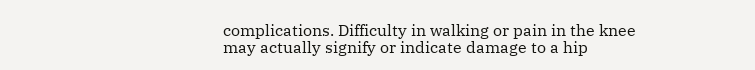complications. Difficulty in walking or pain in the knee may actually signify or indicate damage to a hip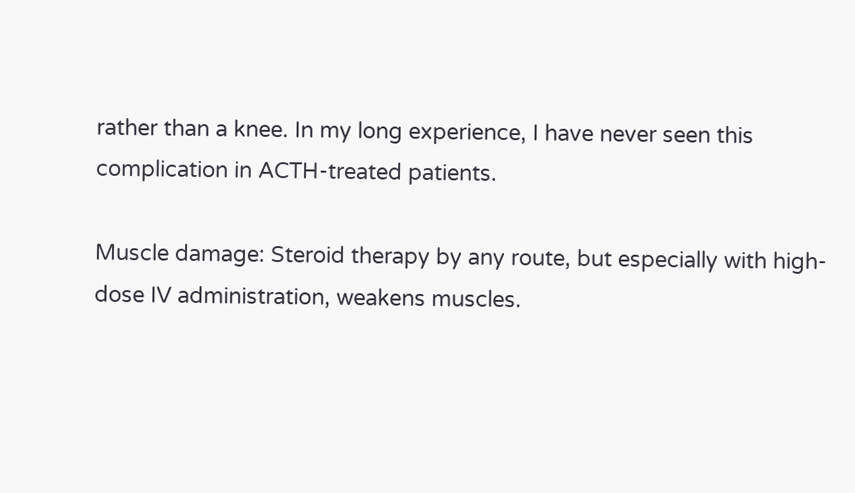rather than a knee. In my long experience, I have never seen this complication in ACTH-treated patients.

Muscle damage: Steroid therapy by any route, but especially with high-dose IV administration, weakens muscles.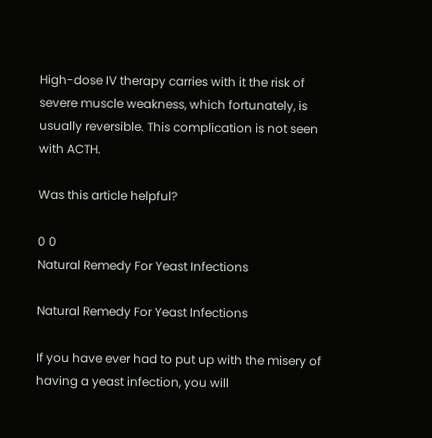High-dose IV therapy carries with it the risk of severe muscle weakness, which fortunately, is usually reversible. This complication is not seen with ACTH.

Was this article helpful?

0 0
Natural Remedy For Yeast Infections

Natural Remedy For Yeast Infections

If you have ever had to put up with the misery of having a yeast infection, you will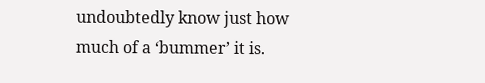undoubtedly know just how much of a ‘bummer’ it is.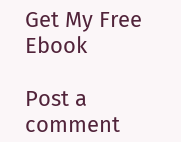Get My Free Ebook

Post a comment